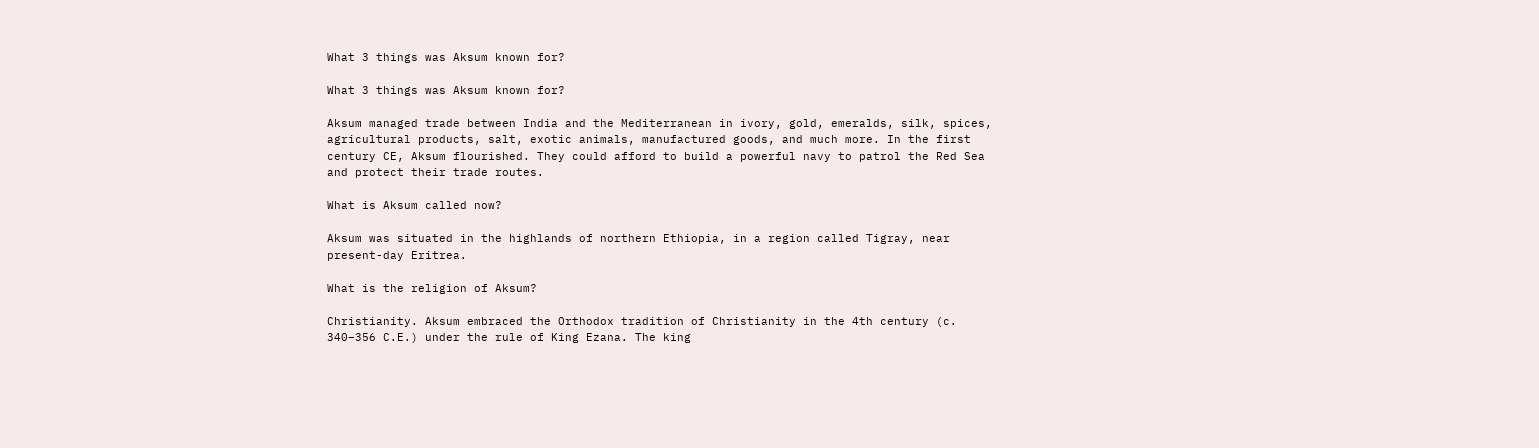What 3 things was Aksum known for?

What 3 things was Aksum known for?

Aksum managed trade between India and the Mediterranean in ivory, gold, emeralds, silk, spices, agricultural products, salt, exotic animals, manufactured goods, and much more. In the first century CE, Aksum flourished. They could afford to build a powerful navy to patrol the Red Sea and protect their trade routes.

What is Aksum called now?

Aksum was situated in the highlands of northern Ethiopia, in a region called Tigray, near present-day Eritrea.

What is the religion of Aksum?

Christianity. Aksum embraced the Orthodox tradition of Christianity in the 4th century (c. 340–356 C.E.) under the rule of King Ezana. The king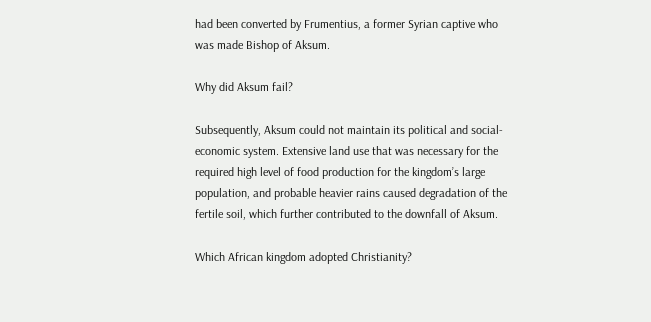had been converted by Frumentius, a former Syrian captive who was made Bishop of Aksum.

Why did Aksum fail?

Subsequently, Aksum could not maintain its political and social-economic system. Extensive land use that was necessary for the required high level of food production for the kingdom’s large population, and probable heavier rains caused degradation of the fertile soil, which further contributed to the downfall of Aksum.

Which African kingdom adopted Christianity?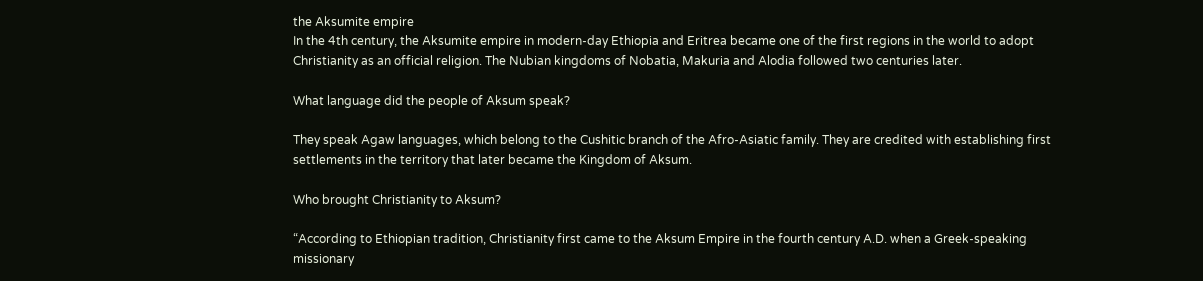the Aksumite empire
In the 4th century, the Aksumite empire in modern-day Ethiopia and Eritrea became one of the first regions in the world to adopt Christianity as an official religion. The Nubian kingdoms of Nobatia, Makuria and Alodia followed two centuries later.

What language did the people of Aksum speak?

They speak Agaw languages, which belong to the Cushitic branch of the Afro-Asiatic family. They are credited with establishing first settlements in the territory that later became the Kingdom of Aksum.

Who brought Christianity to Aksum?

“According to Ethiopian tradition, Christianity first came to the Aksum Empire in the fourth century A.D. when a Greek-speaking missionary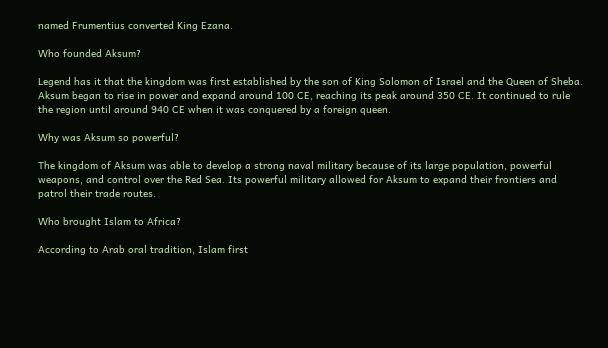named Frumentius converted King Ezana.

Who founded Aksum?

Legend has it that the kingdom was first established by the son of King Solomon of Israel and the Queen of Sheba. Aksum began to rise in power and expand around 100 CE, reaching its peak around 350 CE. It continued to rule the region until around 940 CE when it was conquered by a foreign queen.

Why was Aksum so powerful?

The kingdom of Aksum was able to develop a strong naval military because of its large population, powerful weapons, and control over the Red Sea. Its powerful military allowed for Aksum to expand their frontiers and patrol their trade routes.

Who brought Islam to Africa?

According to Arab oral tradition, Islam first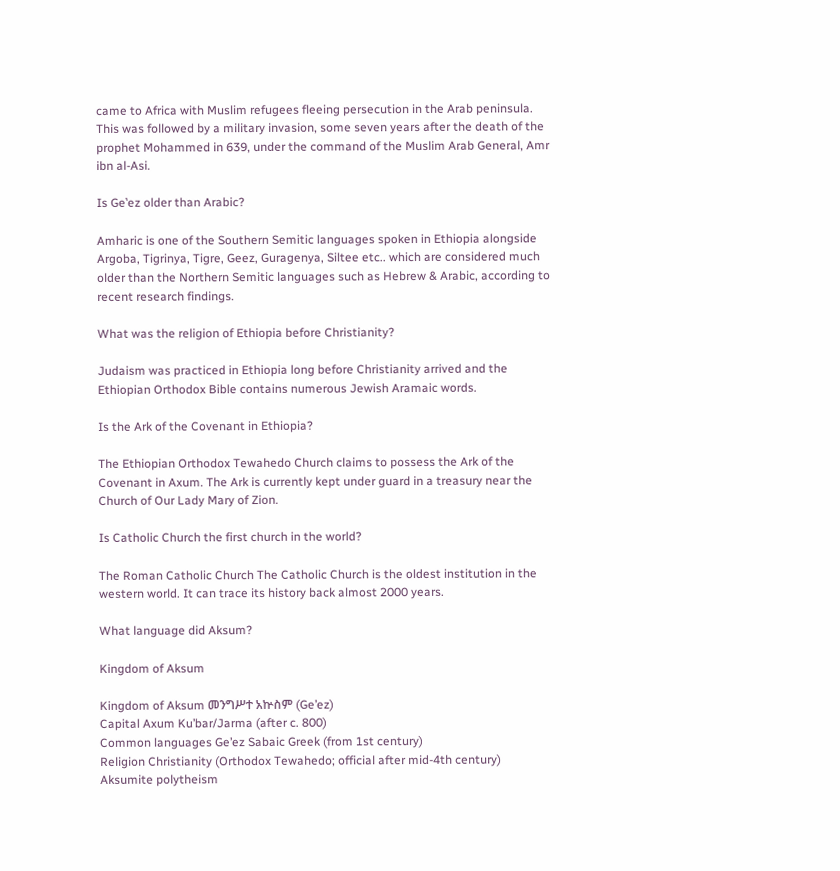came to Africa with Muslim refugees fleeing persecution in the Arab peninsula. This was followed by a military invasion, some seven years after the death of the prophet Mohammed in 639, under the command of the Muslim Arab General, Amr ibn al-Asi.

Is Geʽez older than Arabic?

Amharic is one of the Southern Semitic languages spoken in Ethiopia alongside Argoba, Tigrinya, Tigre, Geez, Guragenya, Siltee etc.. which are considered much older than the Northern Semitic languages such as Hebrew & Arabic, according to recent research findings.

What was the religion of Ethiopia before Christianity?

Judaism was practiced in Ethiopia long before Christianity arrived and the Ethiopian Orthodox Bible contains numerous Jewish Aramaic words.

Is the Ark of the Covenant in Ethiopia?

The Ethiopian Orthodox Tewahedo Church claims to possess the Ark of the Covenant in Axum. The Ark is currently kept under guard in a treasury near the Church of Our Lady Mary of Zion.

Is Catholic Church the first church in the world?

The Roman Catholic Church The Catholic Church is the oldest institution in the western world. It can trace its history back almost 2000 years.

What language did Aksum?

Kingdom of Aksum

Kingdom of Aksum መንግሥተ አኵስም (Ge’ez)
Capital Axum Ku’bar/Jarma (after c. 800)
Common languages Ge’ez Sabaic Greek (from 1st century)
Religion Christianity (Orthodox Tewahedo; official after mid-4th century) Aksumite polytheism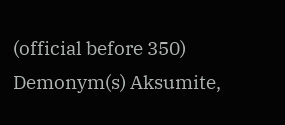(official before 350)
Demonym(s) Aksumite,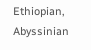Ethiopian, Abyssinian